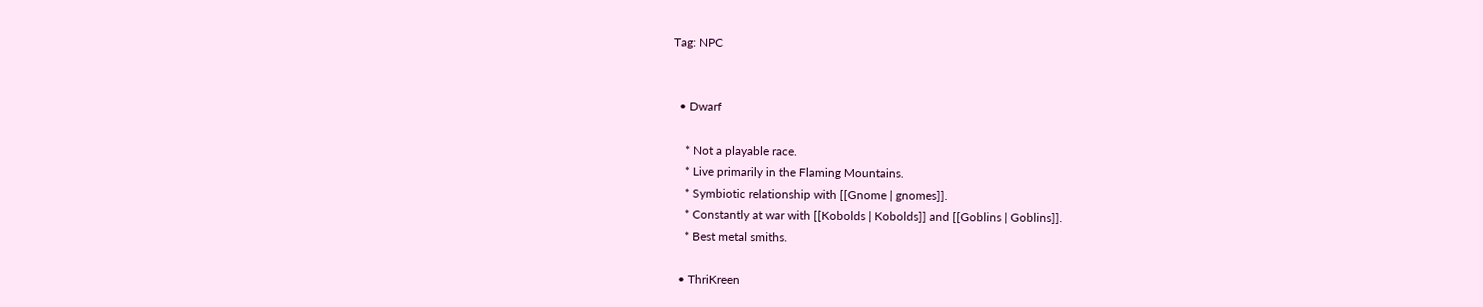Tag: NPC


  • Dwarf

    * Not a playable race.
    * Live primarily in the Flaming Mountains.
    * Symbiotic relationship with [[Gnome | gnomes]].
    * Constantly at war with [[Kobolds | Kobolds]] and [[Goblins | Goblins]].
    * Best metal smiths.

  • ThriKreen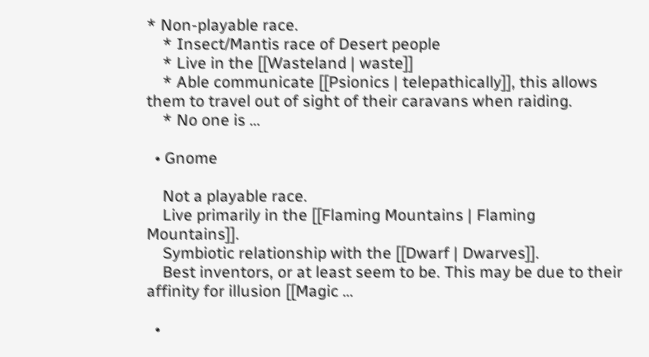* Non-playable race.
    * Insect/Mantis race of Desert people
    * Live in the [[Wasteland | waste]]
    * Able communicate [[Psionics | telepathically]], this allows them to travel out of sight of their caravans when raiding.
    * No one is …

  • Gnome

    Not a playable race.
    Live primarily in the [[Flaming Mountains | Flaming Mountains]].
    Symbiotic relationship with the [[Dwarf | Dwarves]].
    Best inventors, or at least seem to be. This may be due to their affinity for illusion [[Magic …

  •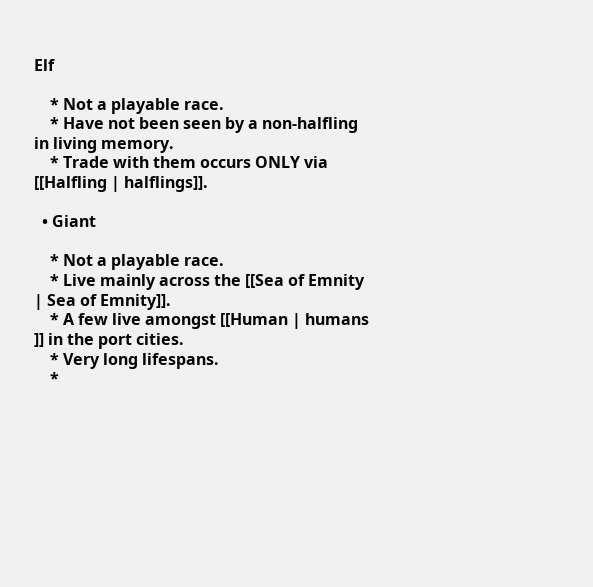Elf

    * Not a playable race.
    * Have not been seen by a non-halfling in living memory.
    * Trade with them occurs ONLY via [[Halfling | halflings]].

  • Giant

    * Not a playable race.
    * Live mainly across the [[Sea of Emnity | Sea of Emnity]].
    * A few live amongst [[Human | humans ]] in the port cities.
    * Very long lifespans.
    *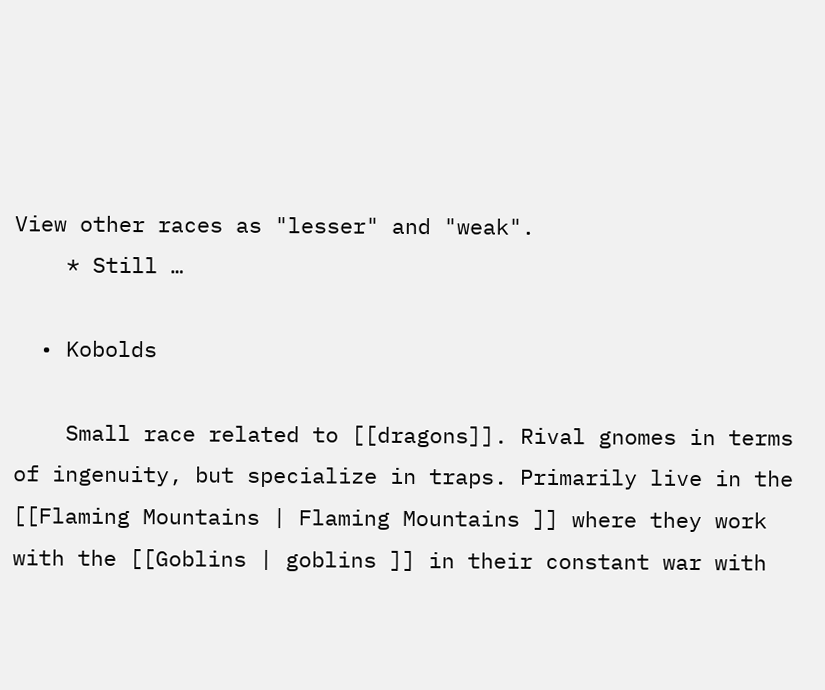View other races as "lesser" and "weak".
    * Still …

  • Kobolds

    Small race related to [[dragons]]. Rival gnomes in terms of ingenuity, but specialize in traps. Primarily live in the [[Flaming Mountains | Flaming Mountains ]] where they work with the [[Goblins | goblins ]] in their constant war with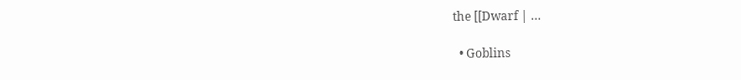the [[Dwarf | …

  • Goblins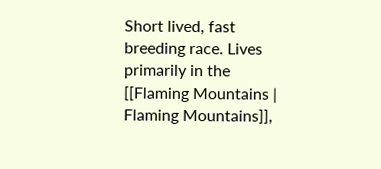Short lived, fast breeding race. Lives primarily in the [[Flaming Mountains | Flaming Mountains]],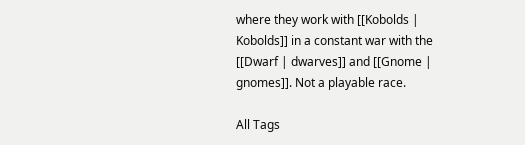where they work with [[Kobolds | Kobolds]] in a constant war with the [[Dwarf | dwarves]] and [[Gnome | gnomes]]. Not a playable race.

All Tags